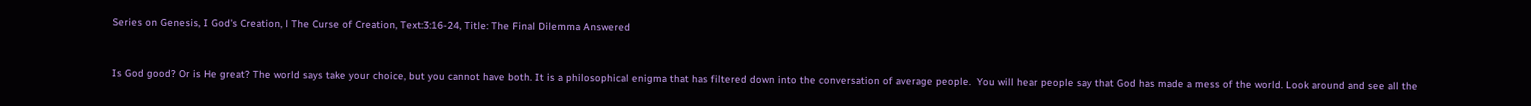Series on Genesis, I God's Creation, l The Curse of Creation, Text:3:16-24, Title: The Final Dilemma Answered


Is God good? Or is He great? The world says take your choice, but you cannot have both. It is a philosophical enigma that has filtered down into the conversation of average people.  You will hear people say that God has made a mess of the world. Look around and see all the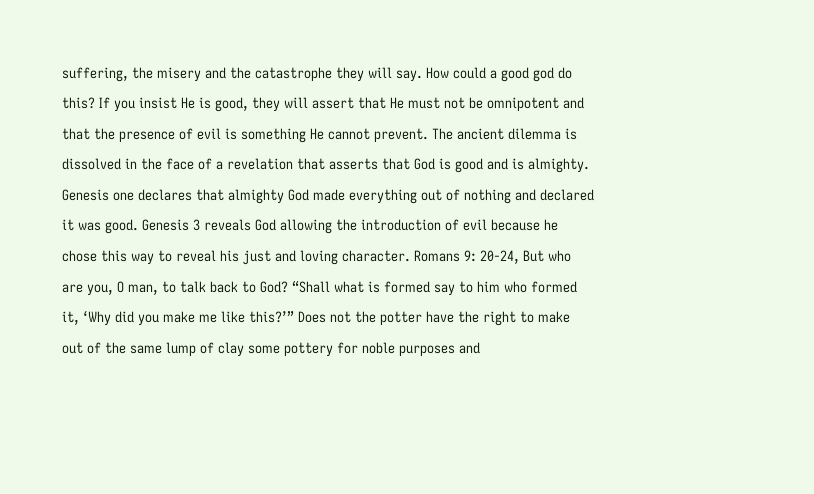suffering, the misery and the catastrophe they will say. How could a good god do this? If you insist He is good, they will assert that He must not be omnipotent and that the presence of evil is something He cannot prevent. The ancient dilemma is dissolved in the face of a revelation that asserts that God is good and is almighty. Genesis one declares that almighty God made everything out of nothing and declared it was good. Genesis 3 reveals God allowing the introduction of evil because he chose this way to reveal his just and loving character. Romans 9: 20-24, But who are you, O man, to talk back to God? “Shall what is formed say to him who formed it, ‘Why did you make me like this?’” Does not the potter have the right to make out of the same lump of clay some pottery for noble purposes and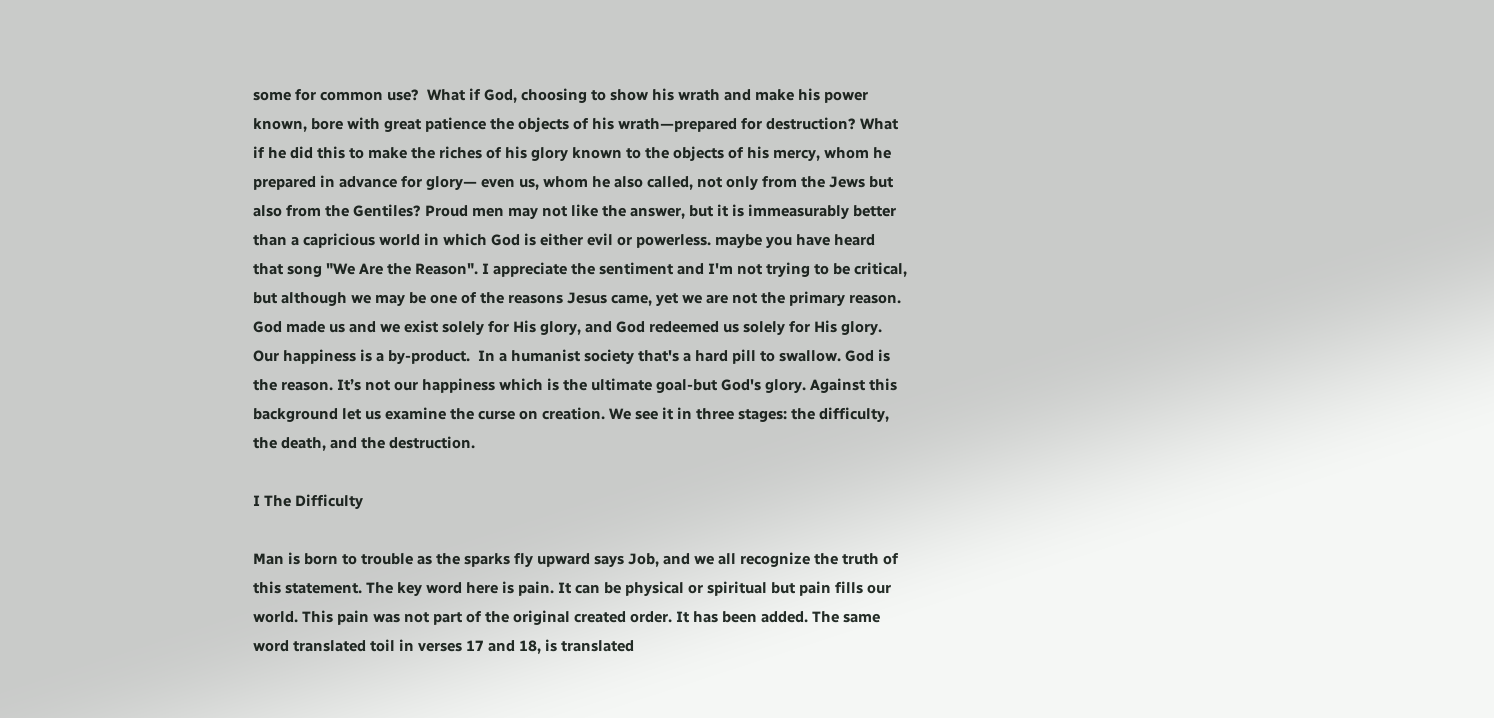some for common use?  What if God, choosing to show his wrath and make his power known, bore with great patience the objects of his wrath—prepared for destruction? What if he did this to make the riches of his glory known to the objects of his mercy, whom he prepared in advance for glory— even us, whom he also called, not only from the Jews but also from the Gentiles? Proud men may not like the answer, but it is immeasurably better than a capricious world in which God is either evil or powerless. maybe you have heard that song "We Are the Reason". I appreciate the sentiment and I'm not trying to be critical, but although we may be one of the reasons Jesus came, yet we are not the primary reason. God made us and we exist solely for His glory, and God redeemed us solely for His glory. Our happiness is a by-product.  In a humanist society that's a hard pill to swallow. God is the reason. It’s not our happiness which is the ultimate goal-but God's glory. Against this background let us examine the curse on creation. We see it in three stages: the difficulty, the death, and the destruction.

I The Difficulty

Man is born to trouble as the sparks fly upward says Job, and we all recognize the truth of this statement. The key word here is pain. It can be physical or spiritual but pain fills our world. This pain was not part of the original created order. It has been added. The same word translated toil in verses 17 and 18, is translated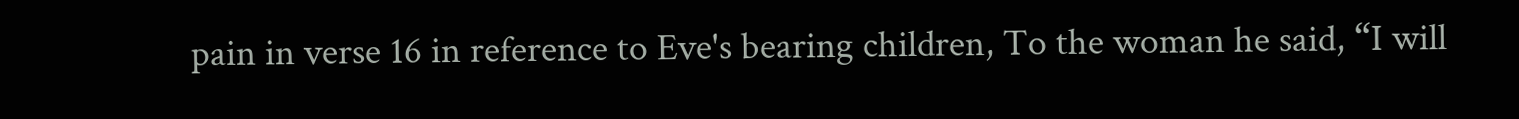pain in verse 16 in reference to Eve's bearing children, To the woman he said, “I will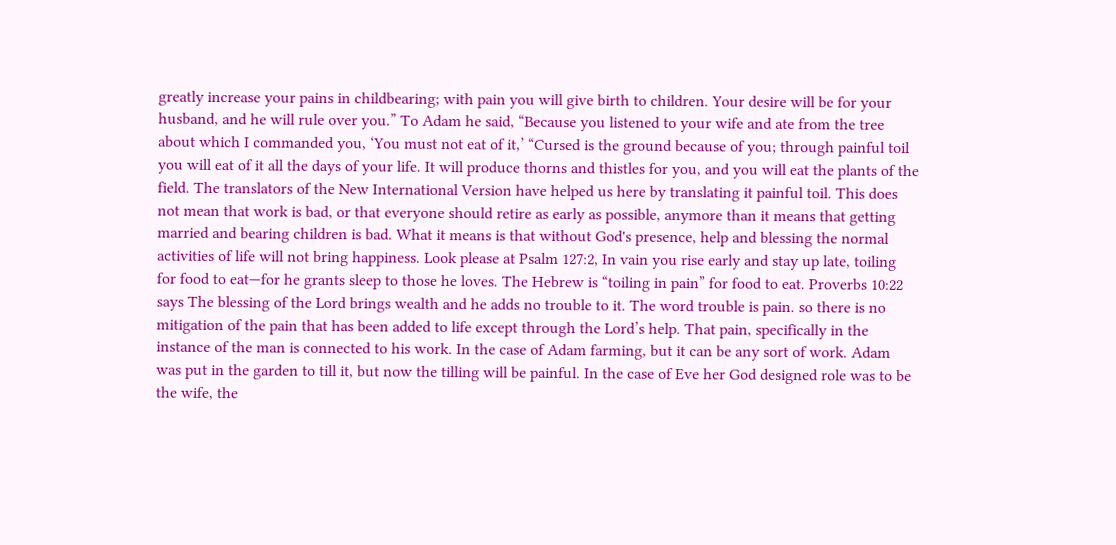greatly increase your pains in childbearing; with pain you will give birth to children. Your desire will be for your husband, and he will rule over you.” To Adam he said, “Because you listened to your wife and ate from the tree about which I commanded you, ‘You must not eat of it,’ “Cursed is the ground because of you; through painful toil you will eat of it all the days of your life. It will produce thorns and thistles for you, and you will eat the plants of the field. The translators of the New International Version have helped us here by translating it painful toil. This does not mean that work is bad, or that everyone should retire as early as possible, anymore than it means that getting married and bearing children is bad. What it means is that without God's presence, help and blessing the normal activities of life will not bring happiness. Look please at Psalm 127:2, In vain you rise early and stay up late, toiling for food to eat—for he grants sleep to those he loves. The Hebrew is “toiling in pain” for food to eat. Proverbs 10:22 says The blessing of the Lord brings wealth and he adds no trouble to it. The word trouble is pain. so there is no mitigation of the pain that has been added to life except through the Lord’s help. That pain, specifically in the instance of the man is connected to his work. In the case of Adam farming, but it can be any sort of work. Adam was put in the garden to till it, but now the tilling will be painful. In the case of Eve her God designed role was to be the wife, the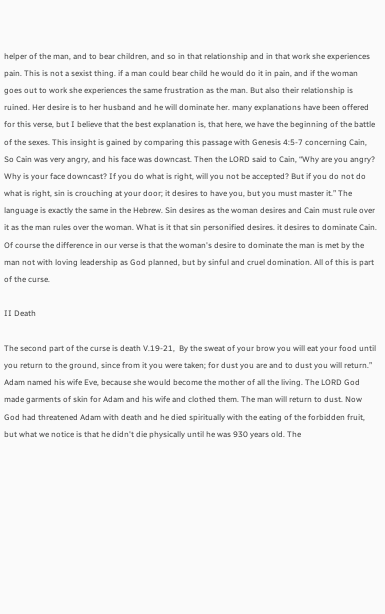helper of the man, and to bear children, and so in that relationship and in that work she experiences pain. This is not a sexist thing. if a man could bear child he would do it in pain, and if the woman goes out to work she experiences the same frustration as the man. But also their relationship is ruined. Her desire is to her husband and he will dominate her. many explanations have been offered for this verse, but I believe that the best explanation is, that here, we have the beginning of the battle of the sexes. This insight is gained by comparing this passage with Genesis 4:5-7 concerning Cain,    So Cain was very angry, and his face was downcast. Then the LORD said to Cain, “Why are you angry? Why is your face downcast? If you do what is right, will you not be accepted? But if you do not do what is right, sin is crouching at your door; it desires to have you, but you must master it.” The language is exactly the same in the Hebrew. Sin desires as the woman desires and Cain must rule over it as the man rules over the woman. What is it that sin personified desires. it desires to dominate Cain. Of course the difference in our verse is that the woman's desire to dominate the man is met by the man not with loving leadership as God planned, but by sinful and cruel domination. All of this is part of the curse.

II Death

The second part of the curse is death V.19-21,  By the sweat of your brow you will eat your food until you return to the ground, since from it you were taken; for dust you are and to dust you will return.” Adam named his wife Eve, because she would become the mother of all the living. The LORD God made garments of skin for Adam and his wife and clothed them. The man will return to dust. Now God had threatened Adam with death and he died spiritually with the eating of the forbidden fruit, but what we notice is that he didn't die physically until he was 930 years old. The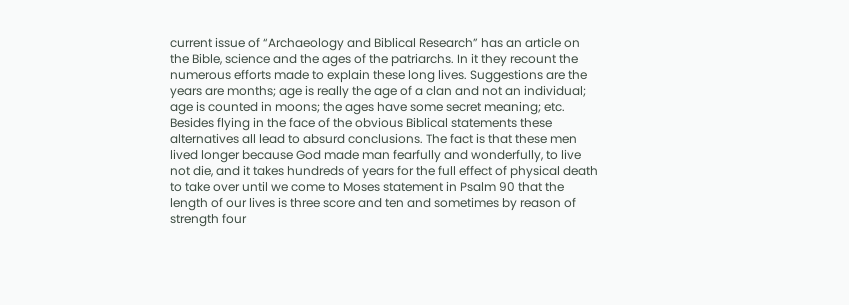current issue of “Archaeology and Biblical Research” has an article on the Bible, science and the ages of the patriarchs. In it they recount the numerous efforts made to explain these long lives. Suggestions are the years are months; age is really the age of a clan and not an individual; age is counted in moons; the ages have some secret meaning; etc. Besides flying in the face of the obvious Biblical statements these alternatives all lead to absurd conclusions. The fact is that these men lived longer because God made man fearfully and wonderfully, to live not die, and it takes hundreds of years for the full effect of physical death to take over until we come to Moses statement in Psalm 90 that the length of our lives is three score and ten and sometimes by reason of strength four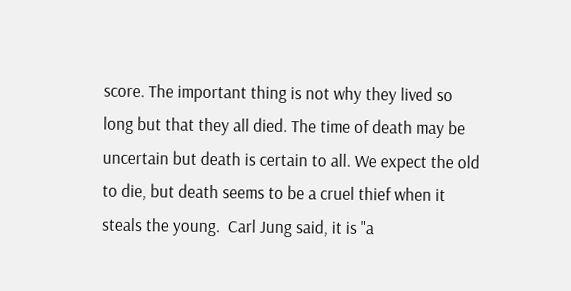score. The important thing is not why they lived so long but that they all died. The time of death may be uncertain but death is certain to all. We expect the old to die, but death seems to be a cruel thief when it steals the young.  Carl Jung said, it is "a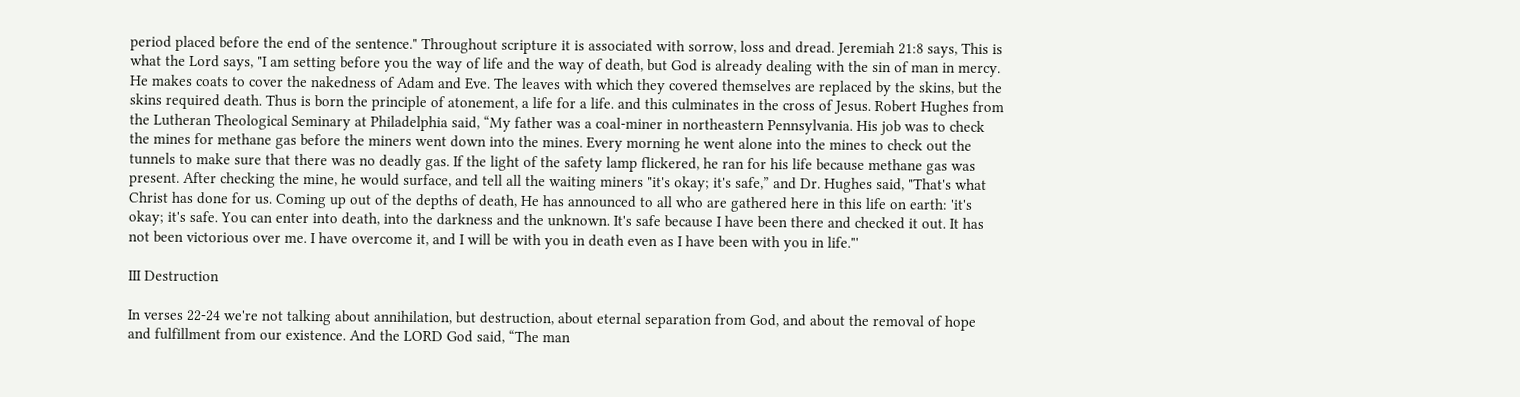period placed before the end of the sentence." Throughout scripture it is associated with sorrow, loss and dread. Jeremiah 21:8 says, This is what the Lord says, "I am setting before you the way of life and the way of death, but God is already dealing with the sin of man in mercy. He makes coats to cover the nakedness of Adam and Eve. The leaves with which they covered themselves are replaced by the skins, but the skins required death. Thus is born the principle of atonement, a life for a life. and this culminates in the cross of Jesus. Robert Hughes from the Lutheran Theological Seminary at Philadelphia said, “My father was a coal-miner in northeastern Pennsylvania. His job was to check the mines for methane gas before the miners went down into the mines. Every morning he went alone into the mines to check out the tunnels to make sure that there was no deadly gas. If the light of the safety lamp flickered, he ran for his life because methane gas was present. After checking the mine, he would surface, and tell all the waiting miners "it's okay; it's safe,” and Dr. Hughes said, "That's what Christ has done for us. Coming up out of the depths of death, He has announced to all who are gathered here in this life on earth: 'it's okay; it's safe. You can enter into death, into the darkness and the unknown. It's safe because I have been there and checked it out. It has not been victorious over me. I have overcome it, and I will be with you in death even as I have been with you in life."'

III Destruction

In verses 22-24 we're not talking about annihilation, but destruction, about eternal separation from God, and about the removal of hope and fulfillment from our existence. And the LORD God said, “The man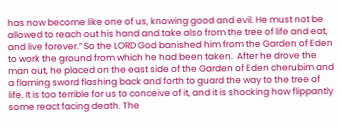has now become like one of us, knowing good and evil. He must not be allowed to reach out his hand and take also from the tree of life and eat, and live forever.” So the LORD God banished him from the Garden of Eden to work the ground from which he had been taken.  After he drove the man out, he placed on the east side of the Garden of Eden cherubim and a flaming sword flashing back and forth to guard the way to the tree of life. It is too terrible for us to conceive of it, and it is shocking how flippantly some react facing death. The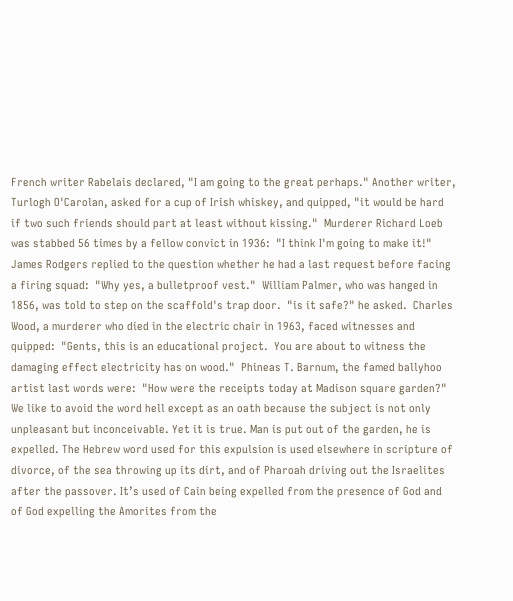French writer Rabelais declared, "I am going to the great perhaps." Another writer, Turlogh O'Carolan, asked for a cup of Irish whiskey, and quipped, "it would be hard if two such friends should part at least without kissing."  Murderer Richard Loeb was stabbed 56 times by a fellow convict in 1936:  "I think I'm going to make it!"  James Rodgers replied to the question whether he had a last request before facing a firing squad:  "Why yes, a bulletproof vest."  William Palmer, who was hanged in 1856, was told to step on the scaffold's trap door.  "is it safe?" he asked.  Charles Wood, a murderer who died in the electric chair in 1963, faced witnesses and quipped:  "Gents, this is an educational project.  You are about to witness the damaging effect electricity has on wood."  Phineas T. Barnum, the famed ballyhoo artist last words were:  "How were the receipts today at Madison square garden?"  We like to avoid the word hell except as an oath because the subject is not only unpleasant but inconceivable. Yet it is true. Man is put out of the garden, he is expelled. The Hebrew word used for this expulsion is used elsewhere in scripture of divorce, of the sea throwing up its dirt, and of Pharoah driving out the Israelites after the passover. It’s used of Cain being expelled from the presence of God and of God expelling the Amorites from the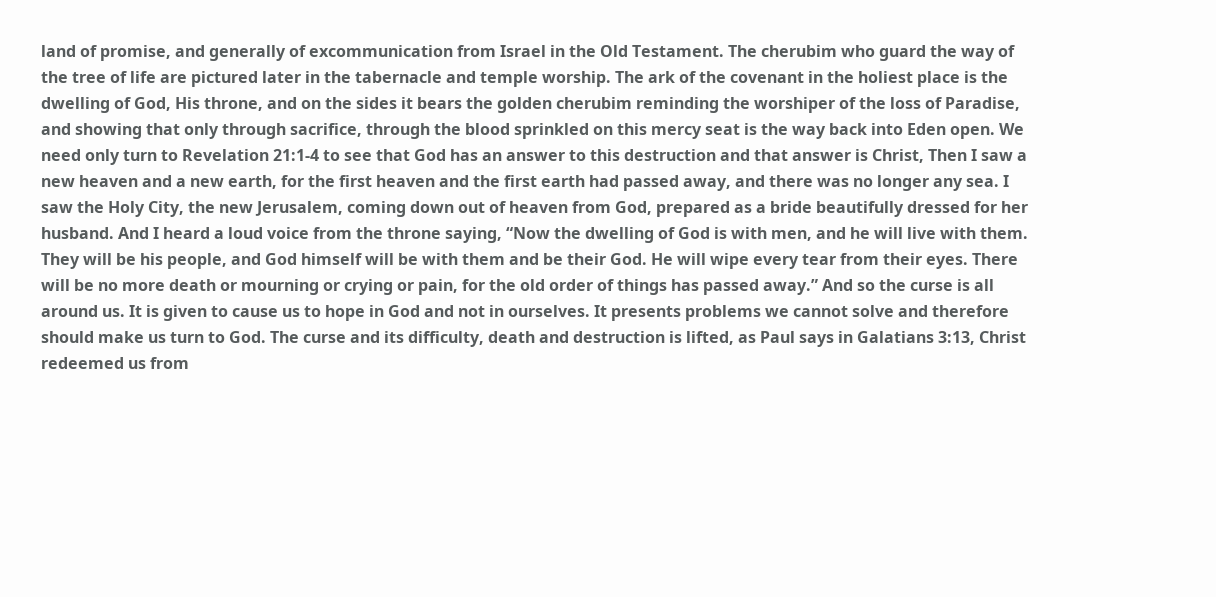land of promise, and generally of excommunication from Israel in the Old Testament. The cherubim who guard the way of the tree of life are pictured later in the tabernacle and temple worship. The ark of the covenant in the holiest place is the dwelling of God, His throne, and on the sides it bears the golden cherubim reminding the worshiper of the loss of Paradise, and showing that only through sacrifice, through the blood sprinkled on this mercy seat is the way back into Eden open. We need only turn to Revelation 21:1-4 to see that God has an answer to this destruction and that answer is Christ, Then I saw a new heaven and a new earth, for the first heaven and the first earth had passed away, and there was no longer any sea. I saw the Holy City, the new Jerusalem, coming down out of heaven from God, prepared as a bride beautifully dressed for her husband. And I heard a loud voice from the throne saying, “Now the dwelling of God is with men, and he will live with them. They will be his people, and God himself will be with them and be their God. He will wipe every tear from their eyes. There will be no more death or mourning or crying or pain, for the old order of things has passed away.” And so the curse is all around us. It is given to cause us to hope in God and not in ourselves. It presents problems we cannot solve and therefore should make us turn to God. The curse and its difficulty, death and destruction is lifted, as Paul says in Galatians 3:13, Christ redeemed us from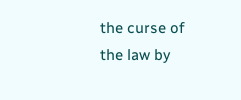the curse of the law by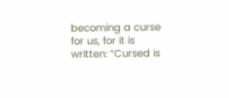becoming a curse for us, for it is written: “Cursed is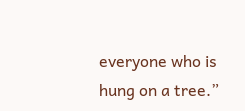everyone who is hung on a tree.”